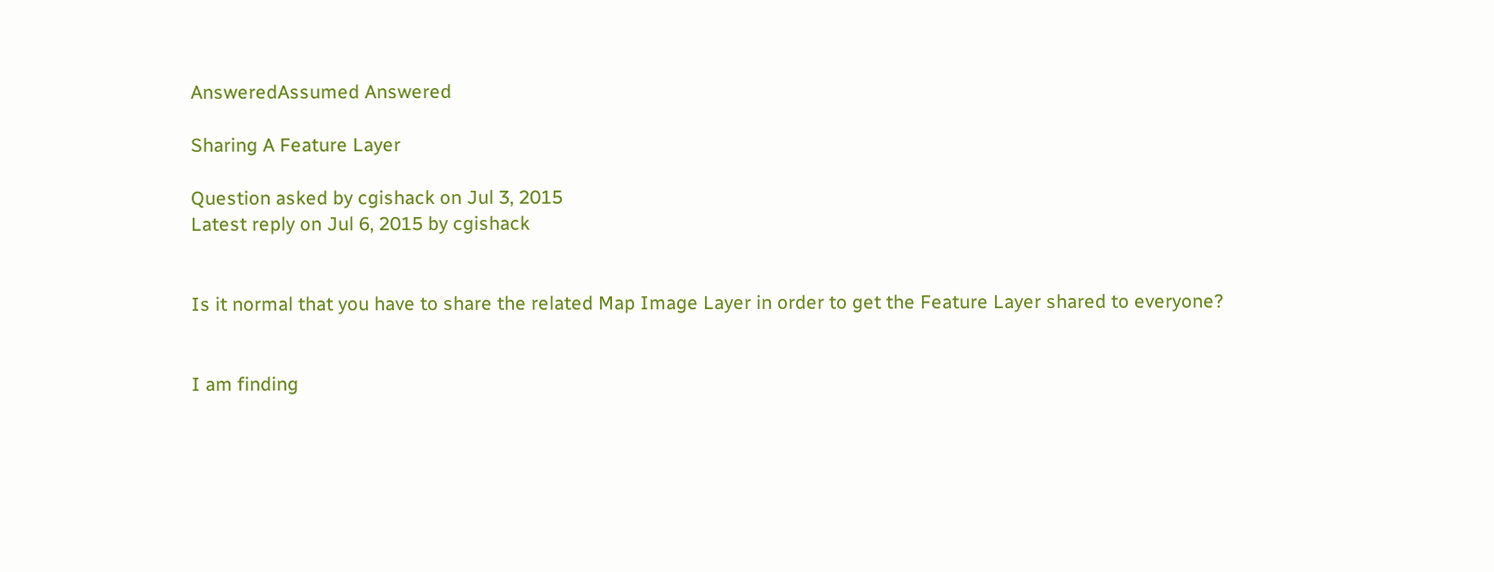AnsweredAssumed Answered

Sharing A Feature Layer

Question asked by cgishack on Jul 3, 2015
Latest reply on Jul 6, 2015 by cgishack


Is it normal that you have to share the related Map Image Layer in order to get the Feature Layer shared to everyone?


I am finding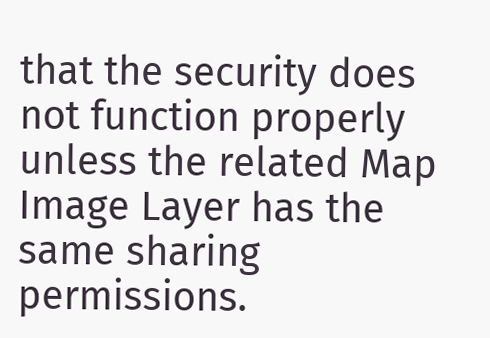that the security does not function properly unless the related Map Image Layer has the same sharing permissions.